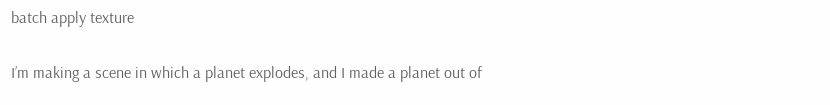batch apply texture

I’m making a scene in which a planet explodes, and I made a planet out of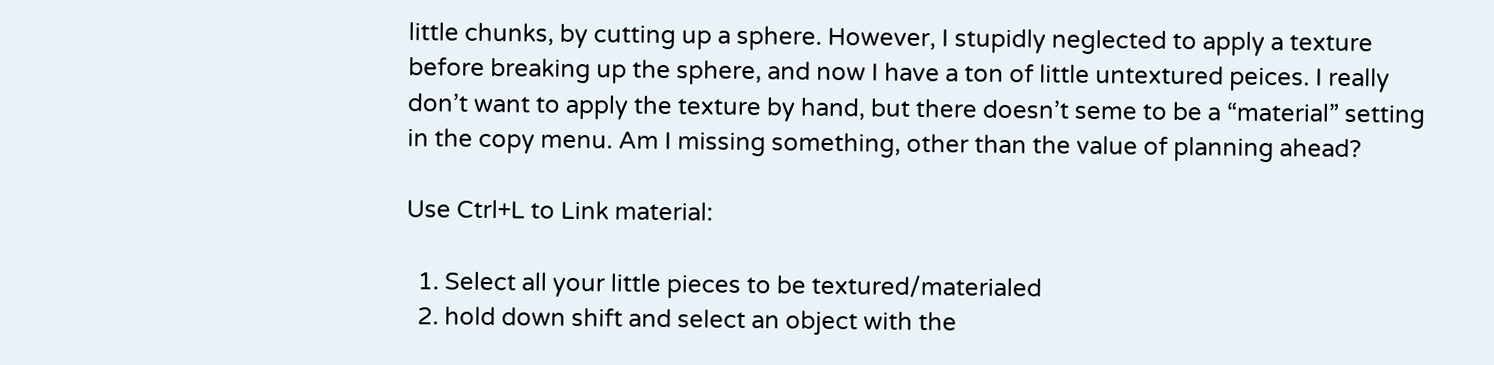little chunks, by cutting up a sphere. However, I stupidly neglected to apply a texture before breaking up the sphere, and now I have a ton of little untextured peices. I really don’t want to apply the texture by hand, but there doesn’t seme to be a “material” setting in the copy menu. Am I missing something, other than the value of planning ahead?

Use Ctrl+L to Link material:

  1. Select all your little pieces to be textured/materialed
  2. hold down shift and select an object with the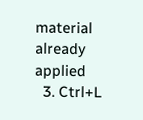material already applied
  3. Ctrl+L